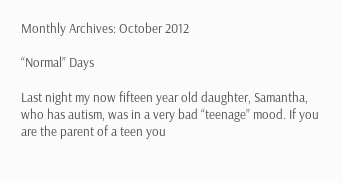Monthly Archives: October 2012

“Normal” Days

Last night my now fifteen year old daughter, Samantha, who has autism, was in a very bad “teenage” mood. If you are the parent of a teen you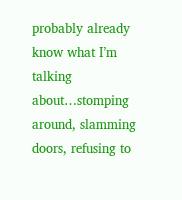probably already know what I’m talking about…stomping around, slamming doors, refusing to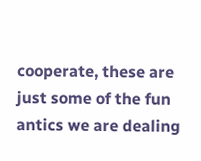cooperate, these are just some of the fun antics we are dealing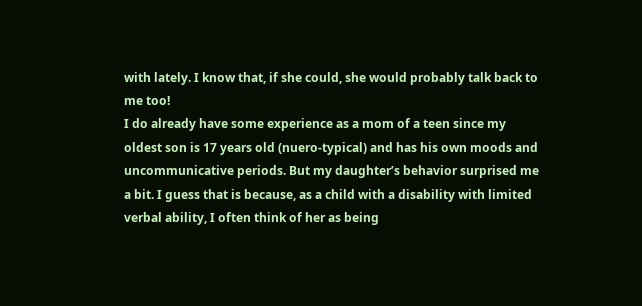with lately. I know that, if she could, she would probably talk back to me too!
I do already have some experience as a mom of a teen since my oldest son is 17 years old (nuero-typical) and has his own moods and uncommunicative periods. But my daughter’s behavior surprised me a bit. I guess that is because, as a child with a disability with limited verbal ability, I often think of her as being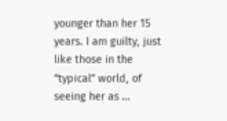younger than her 15 years. I am guilty, just like those in the “typical” world, of seeing her as …